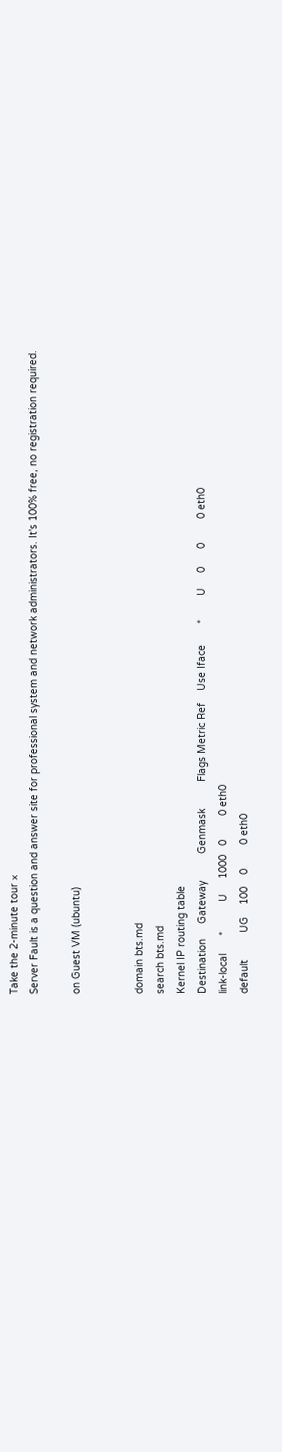Take the 2-minute tour ×
Server Fault is a question and answer site for professional system and network administrators. It's 100% free, no registration required.

on Guest VM (ubuntu)


domain bts.md
search bts.md
Kernel IP routing table
Destination     Gateway         Genmask         Flags Metric Ref    Use Iface       *        U     0      0        0 eth0
link-local      *          U     1000   0        0 eth0
default         UG    100    0        0 eth0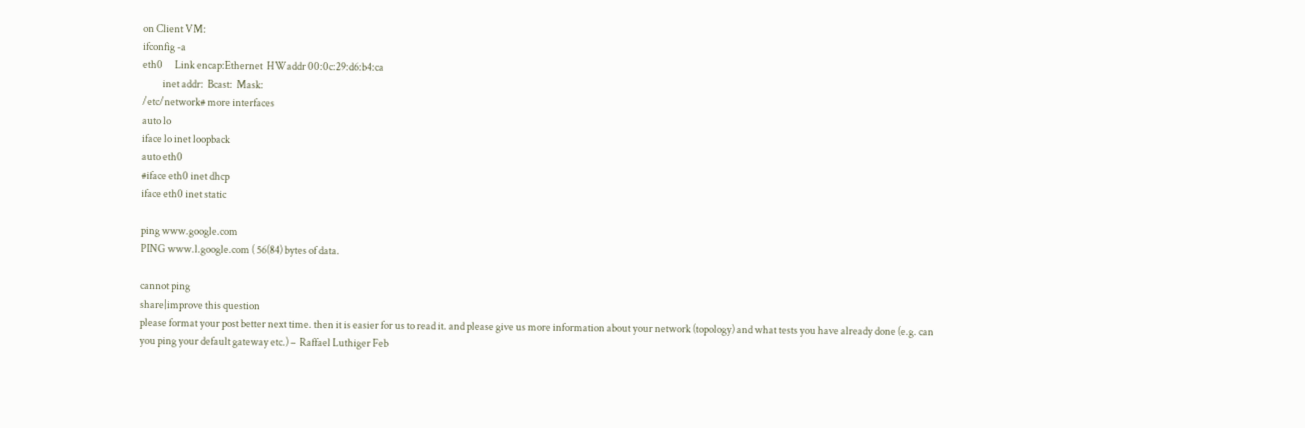on Client VM:
ifconfig -a
eth0      Link encap:Ethernet  HWaddr 00:0c:29:d6:b4:ca
          inet addr:  Bcast:  Mask:
/etc/network# more interfaces
auto lo
iface lo inet loopback
auto eth0
#iface eth0 inet dhcp
iface eth0 inet static

ping www.google.com
PING www.l.google.com ( 56(84) bytes of data.

cannot ping
share|improve this question
please format your post better next time. then it is easier for us to read it. and please give us more information about your network (topology) and what tests you have already done (e.g. can you ping your default gateway etc.) –  Raffael Luthiger Feb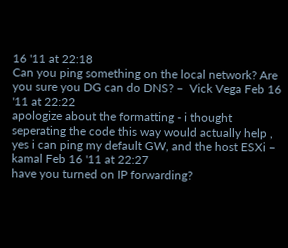16 '11 at 22:18
Can you ping something on the local network? Are you sure you DG can do DNS? –  Vick Vega Feb 16 '11 at 22:22
apologize about the formatting - i thought seperating the code this way would actually help , yes i can ping my default GW, and the host ESXi –  kamal Feb 16 '11 at 22:27
have you turned on IP forwarding?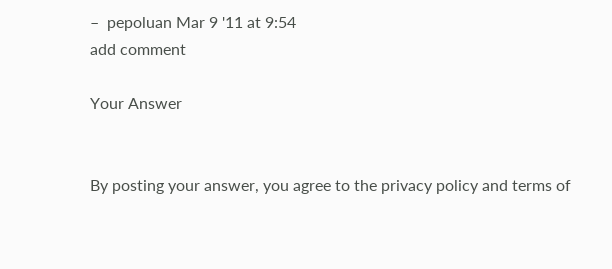–  pepoluan Mar 9 '11 at 9:54
add comment

Your Answer


By posting your answer, you agree to the privacy policy and terms of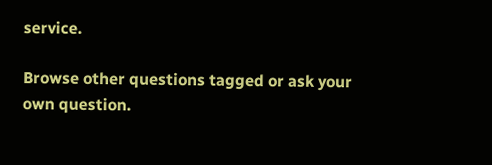service.

Browse other questions tagged or ask your own question.